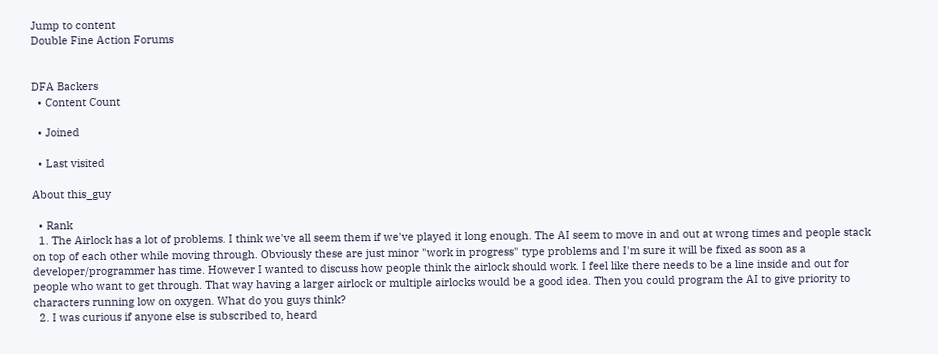Jump to content
Double Fine Action Forums


DFA Backers
  • Content Count

  • Joined

  • Last visited

About this_guy

  • Rank
  1. The Airlock has a lot of problems. I think we've all seem them if we've played it long enough. The AI seem to move in and out at wrong times and people stack on top of each other while moving through. Obviously these are just minor "work in progress" type problems and I'm sure it will be fixed as soon as a developer/programmer has time. However I wanted to discuss how people think the airlock should work. I feel like there needs to be a line inside and out for people who want to get through. That way having a larger airlock or multiple airlocks would be a good idea. Then you could program the AI to give priority to characters running low on oxygen. What do you guys think?
  2. I was curious if anyone else is subscribed to, heard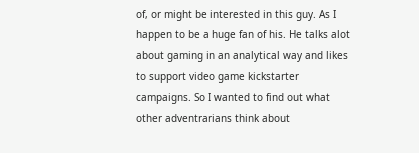of, or might be interested in this guy. As I happen to be a huge fan of his. He talks alot about gaming in an analytical way and likes to support video game kickstarter campaigns. So I wanted to find out what other adventrarians think about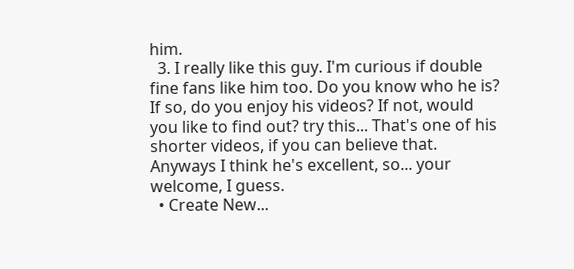him.
  3. I really like this guy. I'm curious if double fine fans like him too. Do you know who he is? If so, do you enjoy his videos? If not, would you like to find out? try this... That's one of his shorter videos, if you can believe that. Anyways I think he's excellent, so... your welcome, I guess.
  • Create New...